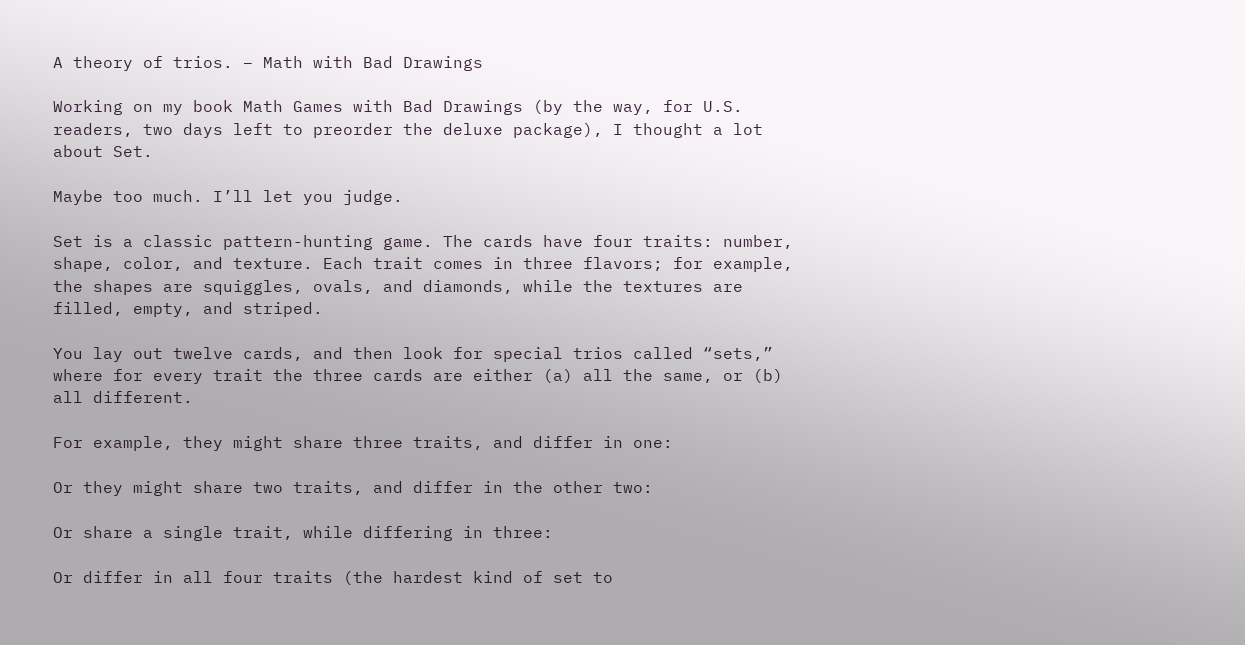A theory of trios. – Math with Bad Drawings

Working on my book Math Games with Bad Drawings (by the way, for U.S. readers, two days left to preorder the deluxe package), I thought a lot about Set.

Maybe too much. I’ll let you judge.

Set is a classic pattern-hunting game. The cards have four traits: number, shape, color, and texture. Each trait comes in three flavors; for example, the shapes are squiggles, ovals, and diamonds, while the textures are filled, empty, and striped.

You lay out twelve cards, and then look for special trios called “sets,” where for every trait the three cards are either (a) all the same, or (b) all different.

For example, they might share three traits, and differ in one:

Or they might share two traits, and differ in the other two:

Or share a single trait, while differing in three:

Or differ in all four traits (the hardest kind of set to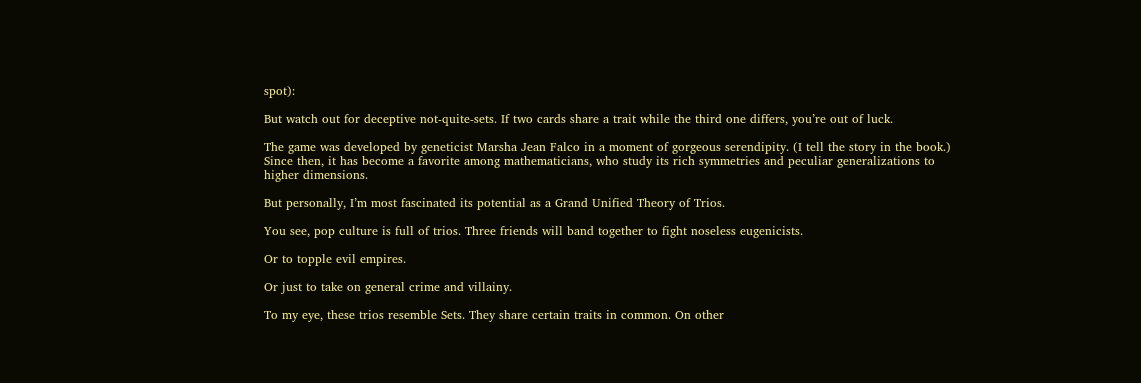spot):

But watch out for deceptive not-quite-sets. If two cards share a trait while the third one differs, you’re out of luck.

The game was developed by geneticist Marsha Jean Falco in a moment of gorgeous serendipity. (I tell the story in the book.) Since then, it has become a favorite among mathematicians, who study its rich symmetries and peculiar generalizations to higher dimensions.

But personally, I’m most fascinated its potential as a Grand Unified Theory of Trios.

You see, pop culture is full of trios. Three friends will band together to fight noseless eugenicists.

Or to topple evil empires.

Or just to take on general crime and villainy.

To my eye, these trios resemble Sets. They share certain traits in common. On other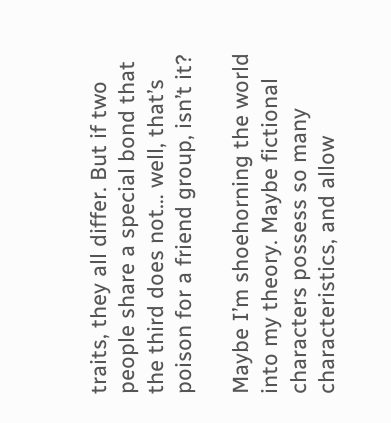traits, they all differ. But if two people share a special bond that the third does not… well, that’s poison for a friend group, isn’t it?

Maybe I’m shoehorning the world into my theory. Maybe fictional characters possess so many characteristics, and allow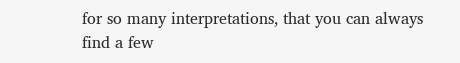for so many interpretations, that you can always find a few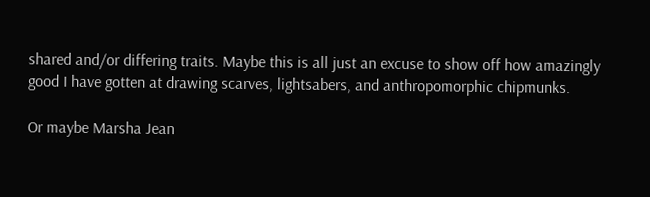shared and/or differing traits. Maybe this is all just an excuse to show off how amazingly good I have gotten at drawing scarves, lightsabers, and anthropomorphic chipmunks.

Or maybe Marsha Jean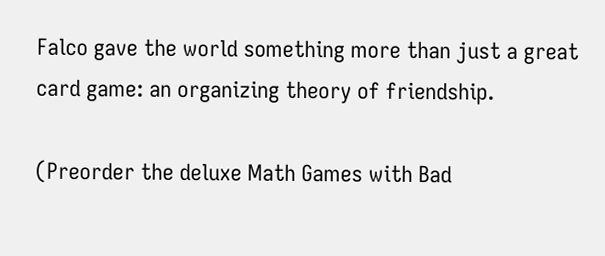Falco gave the world something more than just a great card game: an organizing theory of friendship.

(Preorder the deluxe Math Games with Bad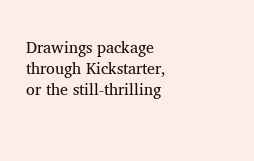Drawings package through Kickstarter, or the still-thrilling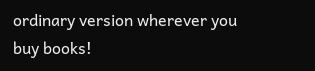ordinary version wherever you buy books!